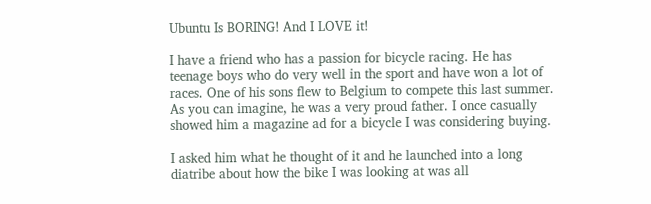Ubuntu Is BORING! And I LOVE it!

I have a friend who has a passion for bicycle racing. He has teenage boys who do very well in the sport and have won a lot of races. One of his sons flew to Belgium to compete this last summer. As you can imagine, he was a very proud father. I once casually showed him a magazine ad for a bicycle I was considering buying.

I asked him what he thought of it and he launched into a long diatribe about how the bike I was looking at was all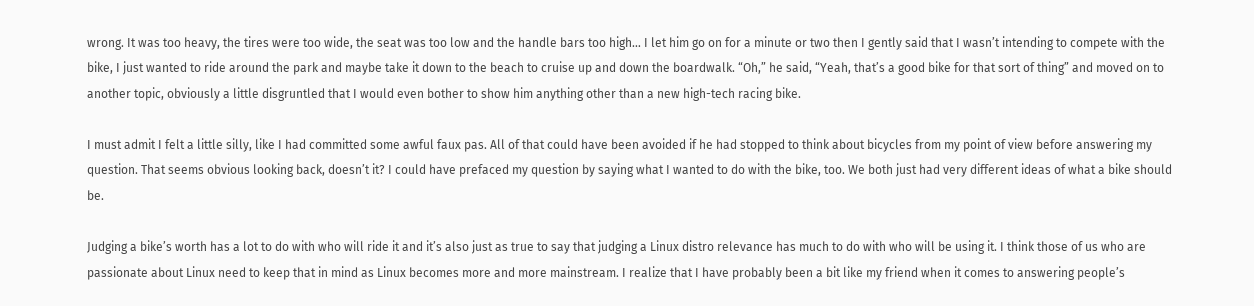wrong. It was too heavy, the tires were too wide, the seat was too low and the handle bars too high… I let him go on for a minute or two then I gently said that I wasn’t intending to compete with the bike, I just wanted to ride around the park and maybe take it down to the beach to cruise up and down the boardwalk. “Oh,” he said, “Yeah, that’s a good bike for that sort of thing” and moved on to another topic, obviously a little disgruntled that I would even bother to show him anything other than a new high-tech racing bike.

I must admit I felt a little silly, like I had committed some awful faux pas. All of that could have been avoided if he had stopped to think about bicycles from my point of view before answering my question. That seems obvious looking back, doesn’t it? I could have prefaced my question by saying what I wanted to do with the bike, too. We both just had very different ideas of what a bike should be.

Judging a bike’s worth has a lot to do with who will ride it and it’s also just as true to say that judging a Linux distro relevance has much to do with who will be using it. I think those of us who are passionate about Linux need to keep that in mind as Linux becomes more and more mainstream. I realize that I have probably been a bit like my friend when it comes to answering people’s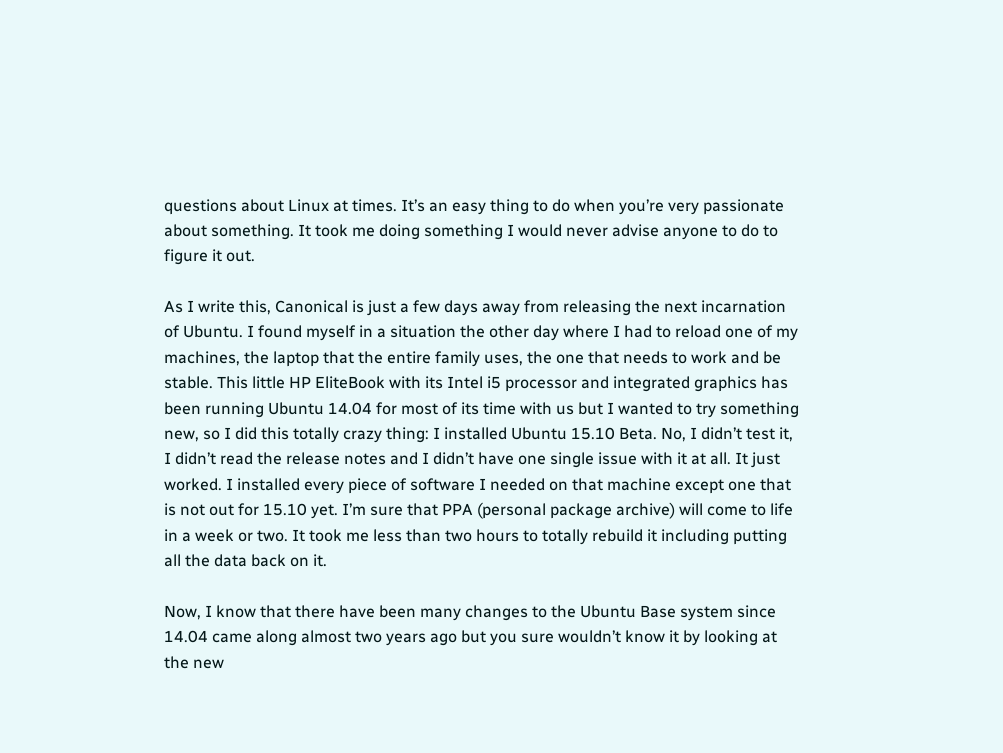questions about Linux at times. It’s an easy thing to do when you’re very passionate about something. It took me doing something I would never advise anyone to do to figure it out.

As I write this, Canonical is just a few days away from releasing the next incarnation of Ubuntu. I found myself in a situation the other day where I had to reload one of my machines, the laptop that the entire family uses, the one that needs to work and be stable. This little HP EliteBook with its Intel i5 processor and integrated graphics has been running Ubuntu 14.04 for most of its time with us but I wanted to try something new, so I did this totally crazy thing: I installed Ubuntu 15.10 Beta. No, I didn’t test it, I didn’t read the release notes and I didn’t have one single issue with it at all. It just worked. I installed every piece of software I needed on that machine except one that is not out for 15.10 yet. I’m sure that PPA (personal package archive) will come to life in a week or two. It took me less than two hours to totally rebuild it including putting all the data back on it.

Now, I know that there have been many changes to the Ubuntu Base system since 14.04 came along almost two years ago but you sure wouldn’t know it by looking at the new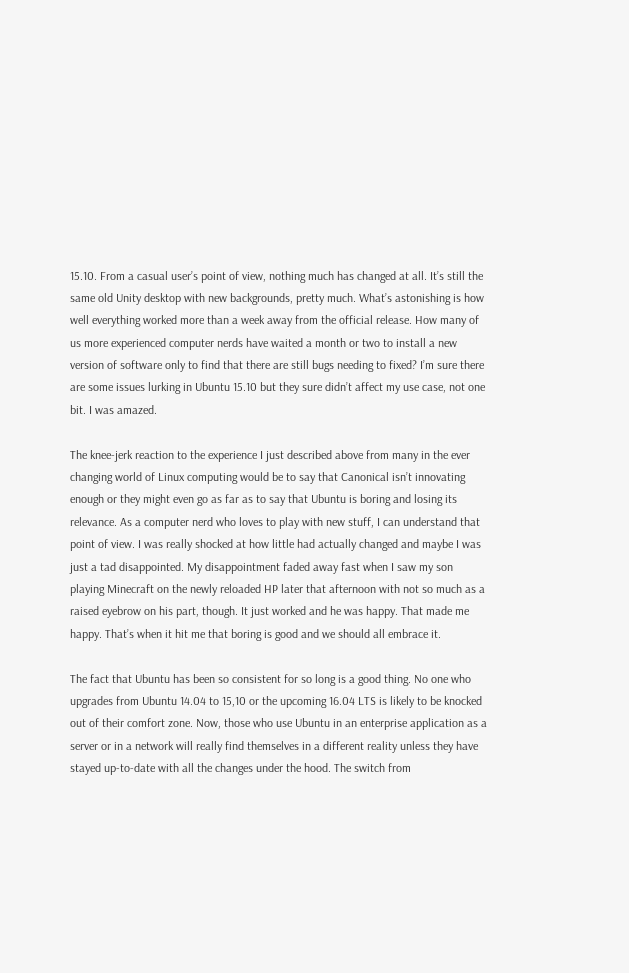15.10. From a casual user’s point of view, nothing much has changed at all. It’s still the same old Unity desktop with new backgrounds, pretty much. What’s astonishing is how well everything worked more than a week away from the official release. How many of us more experienced computer nerds have waited a month or two to install a new version of software only to find that there are still bugs needing to fixed? I’m sure there are some issues lurking in Ubuntu 15.10 but they sure didn’t affect my use case, not one bit. I was amazed.

The knee-jerk reaction to the experience I just described above from many in the ever changing world of Linux computing would be to say that Canonical isn’t innovating enough or they might even go as far as to say that Ubuntu is boring and losing its relevance. As a computer nerd who loves to play with new stuff, I can understand that point of view. I was really shocked at how little had actually changed and maybe I was just a tad disappointed. My disappointment faded away fast when I saw my son playing Minecraft on the newly reloaded HP later that afternoon with not so much as a raised eyebrow on his part, though. It just worked and he was happy. That made me happy. That’s when it hit me that boring is good and we should all embrace it.

The fact that Ubuntu has been so consistent for so long is a good thing. No one who upgrades from Ubuntu 14.04 to 15,10 or the upcoming 16.04 LTS is likely to be knocked out of their comfort zone. Now, those who use Ubuntu in an enterprise application as a server or in a network will really find themselves in a different reality unless they have stayed up-to-date with all the changes under the hood. The switch from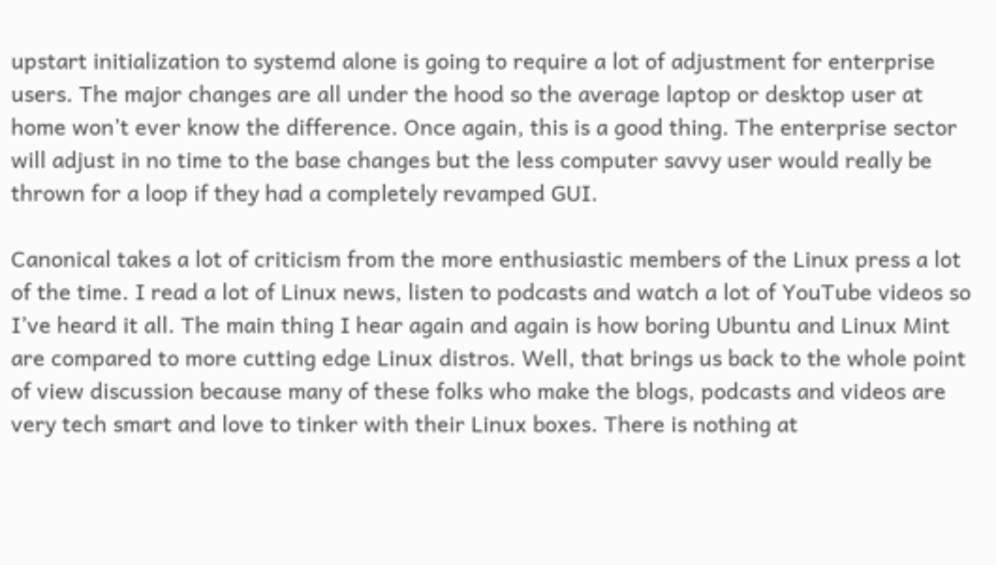upstart initialization to systemd alone is going to require a lot of adjustment for enterprise users. The major changes are all under the hood so the average laptop or desktop user at home won’t ever know the difference. Once again, this is a good thing. The enterprise sector will adjust in no time to the base changes but the less computer savvy user would really be thrown for a loop if they had a completely revamped GUI.

Canonical takes a lot of criticism from the more enthusiastic members of the Linux press a lot of the time. I read a lot of Linux news, listen to podcasts and watch a lot of YouTube videos so I’ve heard it all. The main thing I hear again and again is how boring Ubuntu and Linux Mint are compared to more cutting edge Linux distros. Well, that brings us back to the whole point of view discussion because many of these folks who make the blogs, podcasts and videos are very tech smart and love to tinker with their Linux boxes. There is nothing at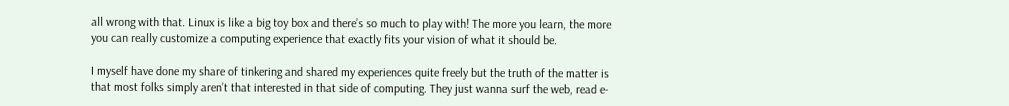all wrong with that. Linux is like a big toy box and there’s so much to play with! The more you learn, the more you can really customize a computing experience that exactly fits your vision of what it should be.

I myself have done my share of tinkering and shared my experiences quite freely but the truth of the matter is that most folks simply aren’t that interested in that side of computing. They just wanna surf the web, read e-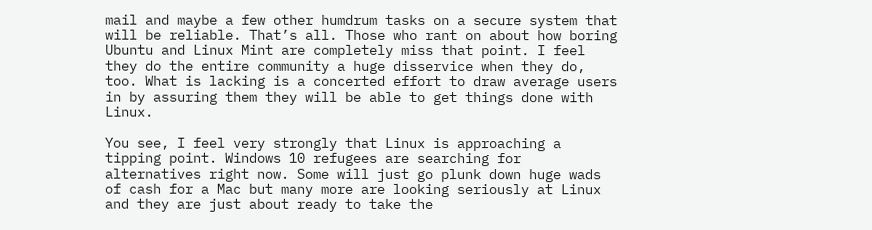mail and maybe a few other humdrum tasks on a secure system that will be reliable. That’s all. Those who rant on about how boring Ubuntu and Linux Mint are completely miss that point. I feel they do the entire community a huge disservice when they do, too. What is lacking is a concerted effort to draw average users in by assuring them they will be able to get things done with Linux.

You see, I feel very strongly that Linux is approaching a tipping point. Windows 10 refugees are searching for alternatives right now. Some will just go plunk down huge wads of cash for a Mac but many more are looking seriously at Linux and they are just about ready to take the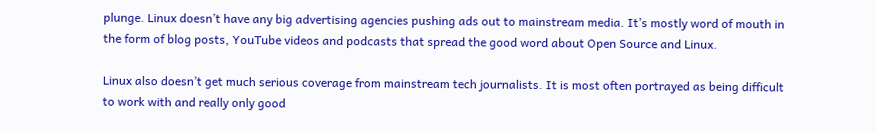plunge. Linux doesn’t have any big advertising agencies pushing ads out to mainstream media. It’s mostly word of mouth in the form of blog posts, YouTube videos and podcasts that spread the good word about Open Source and Linux.

Linux also doesn’t get much serious coverage from mainstream tech journalists. It is most often portrayed as being difficult to work with and really only good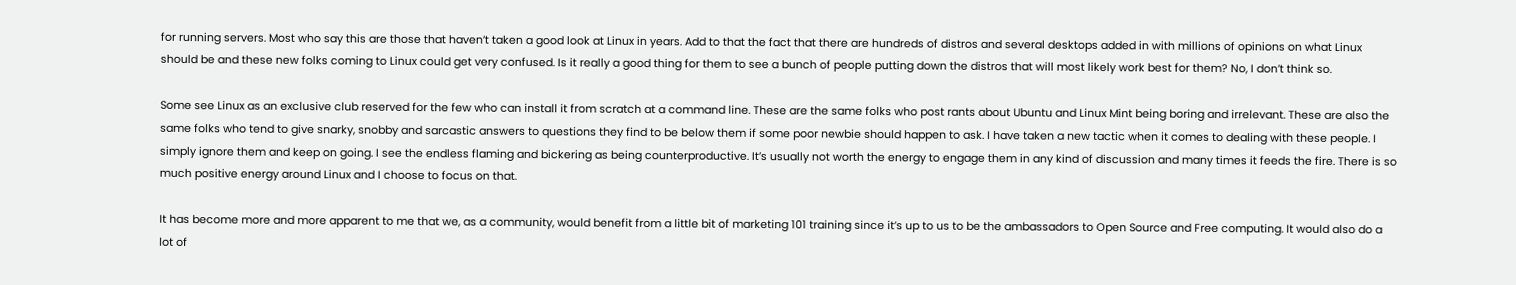for running servers. Most who say this are those that haven’t taken a good look at Linux in years. Add to that the fact that there are hundreds of distros and several desktops added in with millions of opinions on what Linux should be and these new folks coming to Linux could get very confused. Is it really a good thing for them to see a bunch of people putting down the distros that will most likely work best for them? No, I don’t think so.

Some see Linux as an exclusive club reserved for the few who can install it from scratch at a command line. These are the same folks who post rants about Ubuntu and Linux Mint being boring and irrelevant. These are also the same folks who tend to give snarky, snobby and sarcastic answers to questions they find to be below them if some poor newbie should happen to ask. I have taken a new tactic when it comes to dealing with these people. I simply ignore them and keep on going. I see the endless flaming and bickering as being counterproductive. It’s usually not worth the energy to engage them in any kind of discussion and many times it feeds the fire. There is so much positive energy around Linux and I choose to focus on that.

It has become more and more apparent to me that we, as a community, would benefit from a little bit of marketing 101 training since it’s up to us to be the ambassadors to Open Source and Free computing. It would also do a lot of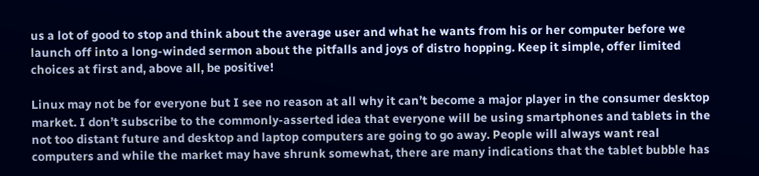us a lot of good to stop and think about the average user and what he wants from his or her computer before we launch off into a long-winded sermon about the pitfalls and joys of distro hopping. Keep it simple, offer limited choices at first and, above all, be positive!

Linux may not be for everyone but I see no reason at all why it can’t become a major player in the consumer desktop market. I don’t subscribe to the commonly-asserted idea that everyone will be using smartphones and tablets in the not too distant future and desktop and laptop computers are going to go away. People will always want real computers and while the market may have shrunk somewhat, there are many indications that the tablet bubble has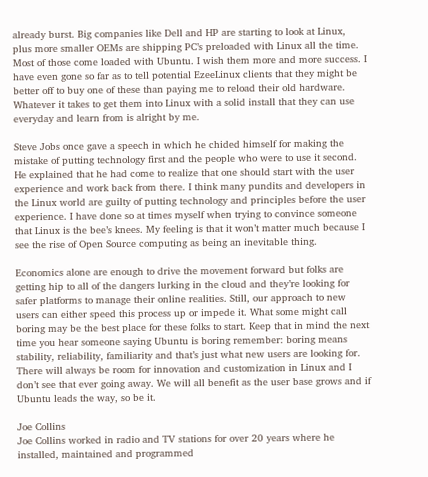already burst. Big companies like Dell and HP are starting to look at Linux, plus more smaller OEMs are shipping PC’s preloaded with Linux all the time. Most of those come loaded with Ubuntu. I wish them more and more success. I have even gone so far as to tell potential EzeeLinux clients that they might be better off to buy one of these than paying me to reload their old hardware. Whatever it takes to get them into Linux with a solid install that they can use everyday and learn from is alright by me.

Steve Jobs once gave a speech in which he chided himself for making the mistake of putting technology first and the people who were to use it second. He explained that he had come to realize that one should start with the user experience and work back from there. I think many pundits and developers in the Linux world are guilty of putting technology and principles before the user experience. I have done so at times myself when trying to convince someone that Linux is the bee’s knees. My feeling is that it won’t matter much because I see the rise of Open Source computing as being an inevitable thing.

Economics alone are enough to drive the movement forward but folks are getting hip to all of the dangers lurking in the cloud and they’re looking for safer platforms to manage their online realities. Still, our approach to new users can either speed this process up or impede it. What some might call boring may be the best place for these folks to start. Keep that in mind the next time you hear someone saying Ubuntu is boring remember: boring means stability, reliability, familiarity and that’s just what new users are looking for. There will always be room for innovation and customization in Linux and I don’t see that ever going away. We will all benefit as the user base grows and if Ubuntu leads the way, so be it.

Joe Collins
Joe Collins worked in radio and TV stations for over 20 years where he installed, maintained and programmed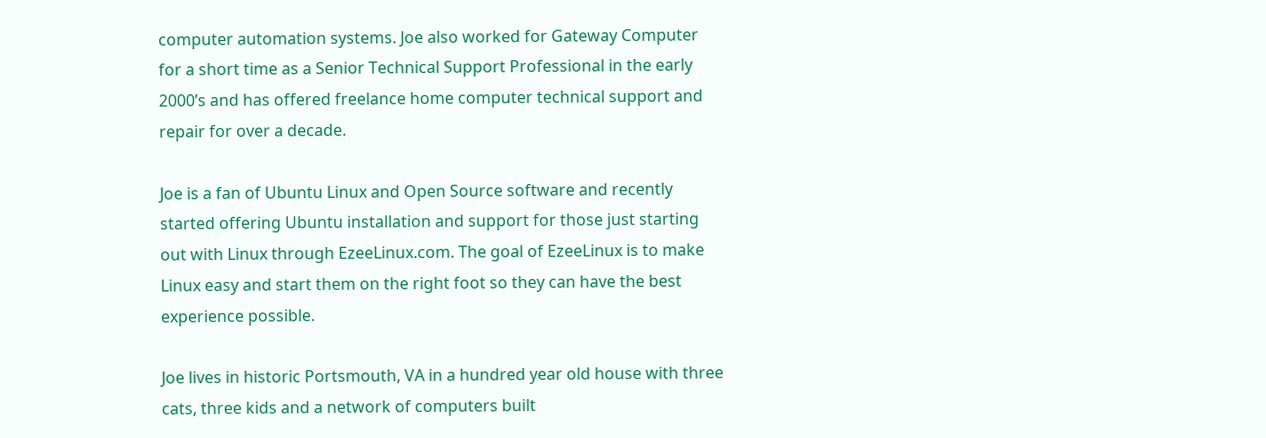computer automation systems. Joe also worked for Gateway Computer for a short time as a Senior Technical Support Professional in the early 2000’s and has offered freelance home computer technical support and repair for over a decade.

Joe is a fan of Ubuntu Linux and Open Source software and recently started offering Ubuntu installation and support for those just starting out with Linux through EzeeLinux.com. The goal of EzeeLinux is to make Linux easy and start them on the right foot so they can have the best experience possible.

Joe lives in historic Portsmouth, VA in a hundred year old house with three cats, three kids and a network of computers built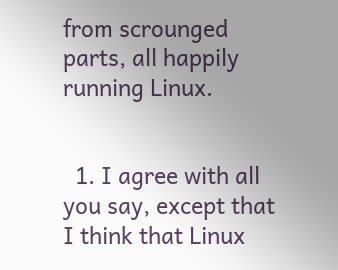from scrounged parts, all happily running Linux.


  1. I agree with all you say, except that I think that Linux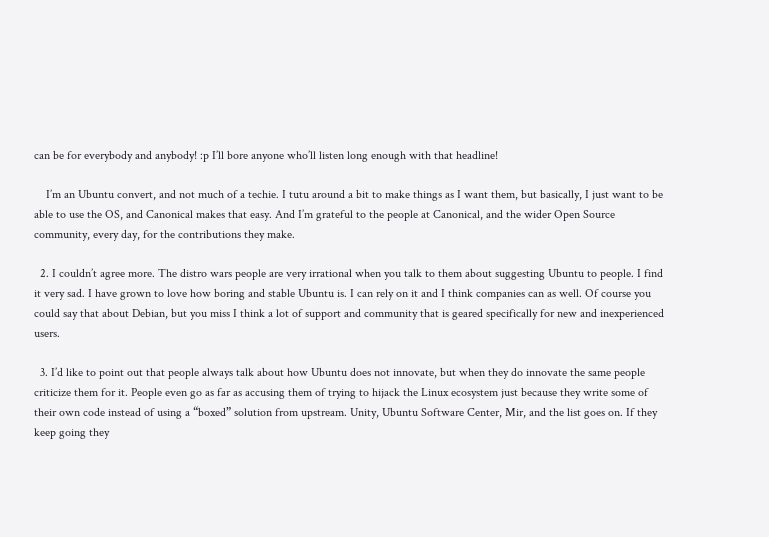can be for everybody and anybody! :p I’ll bore anyone who’ll listen long enough with that headline!

    I’m an Ubuntu convert, and not much of a techie. I tutu around a bit to make things as I want them, but basically, I just want to be able to use the OS, and Canonical makes that easy. And I’m grateful to the people at Canonical, and the wider Open Source community, every day, for the contributions they make.

  2. I couldn’t agree more. The distro wars people are very irrational when you talk to them about suggesting Ubuntu to people. I find it very sad. I have grown to love how boring and stable Ubuntu is. I can rely on it and I think companies can as well. Of course you could say that about Debian, but you miss I think a lot of support and community that is geared specifically for new and inexperienced users.

  3. I’d like to point out that people always talk about how Ubuntu does not innovate, but when they do innovate the same people criticize them for it. People even go as far as accusing them of trying to hijack the Linux ecosystem just because they write some of their own code instead of using a “boxed” solution from upstream. Unity, Ubuntu Software Center, Mir, and the list goes on. If they keep going they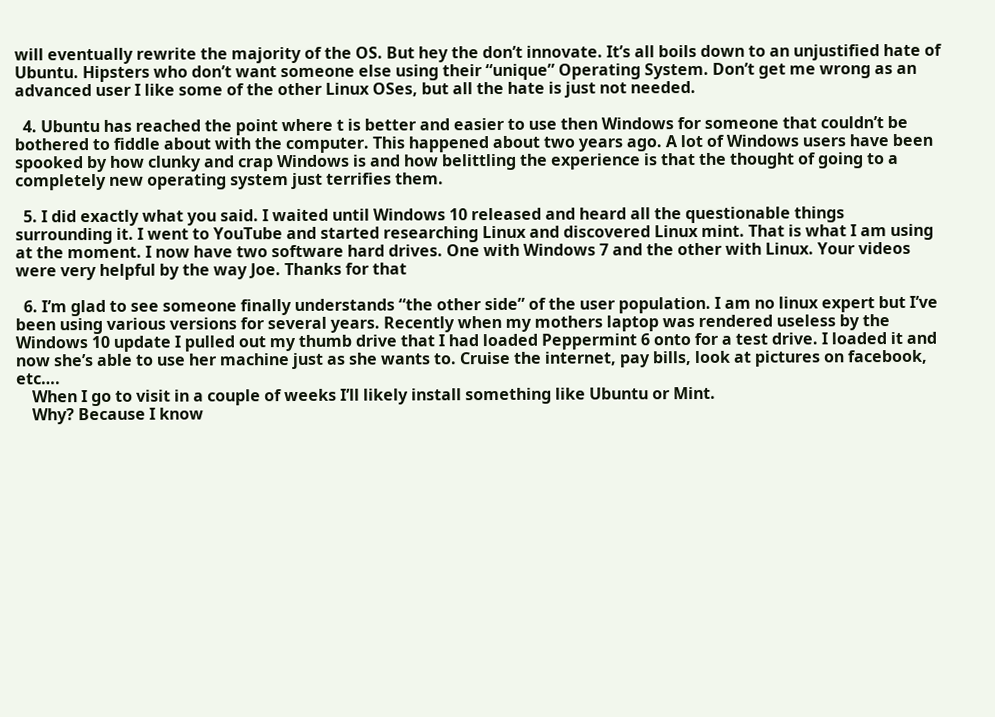will eventually rewrite the majority of the OS. But hey the don’t innovate. It’s all boils down to an unjustified hate of Ubuntu. Hipsters who don’t want someone else using their “unique” Operating System. Don’t get me wrong as an advanced user I like some of the other Linux OSes, but all the hate is just not needed.

  4. Ubuntu has reached the point where t is better and easier to use then Windows for someone that couldn’t be bothered to fiddle about with the computer. This happened about two years ago. A lot of Windows users have been spooked by how clunky and crap Windows is and how belittling the experience is that the thought of going to a completely new operating system just terrifies them.

  5. I did exactly what you said. I waited until Windows 10 released and heard all the questionable things surrounding it. I went to YouTube and started researching Linux and discovered Linux mint. That is what I am using at the moment. I now have two software hard drives. One with Windows 7 and the other with Linux. Your videos were very helpful by the way Joe. Thanks for that

  6. I’m glad to see someone finally understands “the other side” of the user population. I am no linux expert but I’ve been using various versions for several years. Recently when my mothers laptop was rendered useless by the Windows 10 update I pulled out my thumb drive that I had loaded Peppermint 6 onto for a test drive. I loaded it and now she’s able to use her machine just as she wants to. Cruise the internet, pay bills, look at pictures on facebook, etc….
    When I go to visit in a couple of weeks I’ll likely install something like Ubuntu or Mint.
    Why? Because I know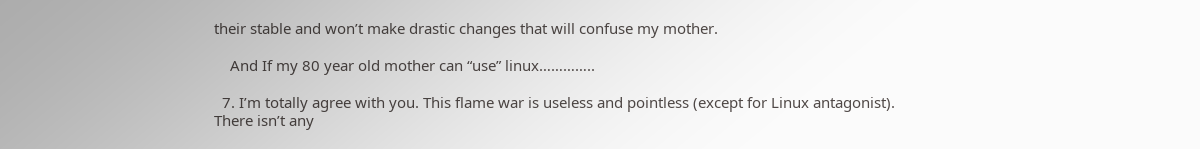their stable and won’t make drastic changes that will confuse my mother.

    And If my 80 year old mother can “use” linux…………..

  7. I’m totally agree with you. This flame war is useless and pointless (except for Linux antagonist). There isn’t any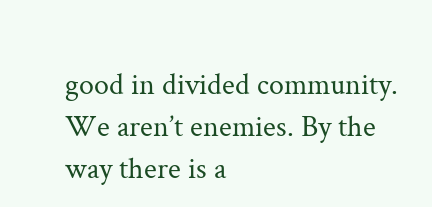good in divided community. We aren’t enemies. By the way there is a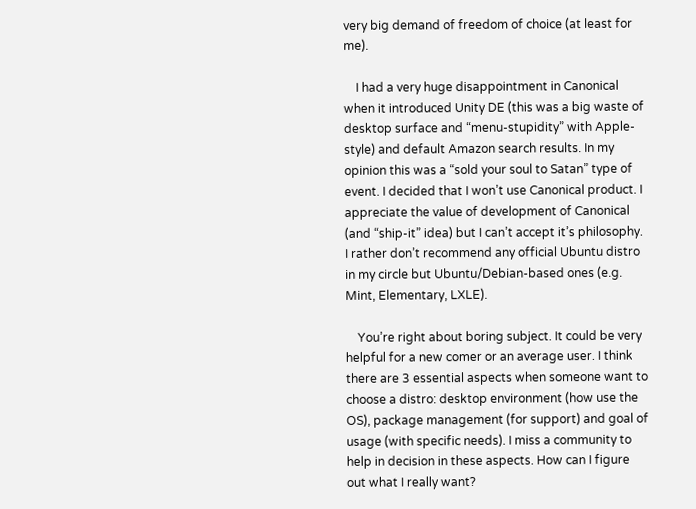very big demand of freedom of choice (at least for me).

    I had a very huge disappointment in Canonical when it introduced Unity DE (this was a big waste of desktop surface and “menu-stupidity” with Apple-style) and default Amazon search results. In my opinion this was a “sold your soul to Satan” type of event. I decided that I won’t use Canonical product. I appreciate the value of development of Canonical (and “ship-it” idea) but I can’t accept it’s philosophy. I rather don’t recommend any official Ubuntu distro in my circle but Ubuntu/Debian-based ones (e.g. Mint, Elementary, LXLE).

    You’re right about boring subject. It could be very helpful for a new comer or an average user. I think there are 3 essential aspects when someone want to choose a distro: desktop environment (how use the OS), package management (for support) and goal of usage (with specific needs). I miss a community to help in decision in these aspects. How can I figure out what I really want?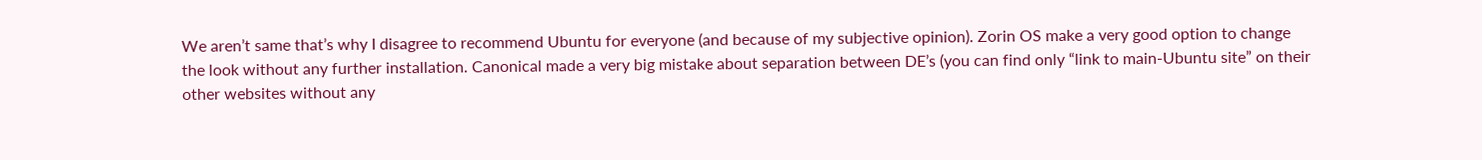We aren’t same that’s why I disagree to recommend Ubuntu for everyone (and because of my subjective opinion). Zorin OS make a very good option to change the look without any further installation. Canonical made a very big mistake about separation between DE’s (you can find only “link to main-Ubuntu site” on their other websites without any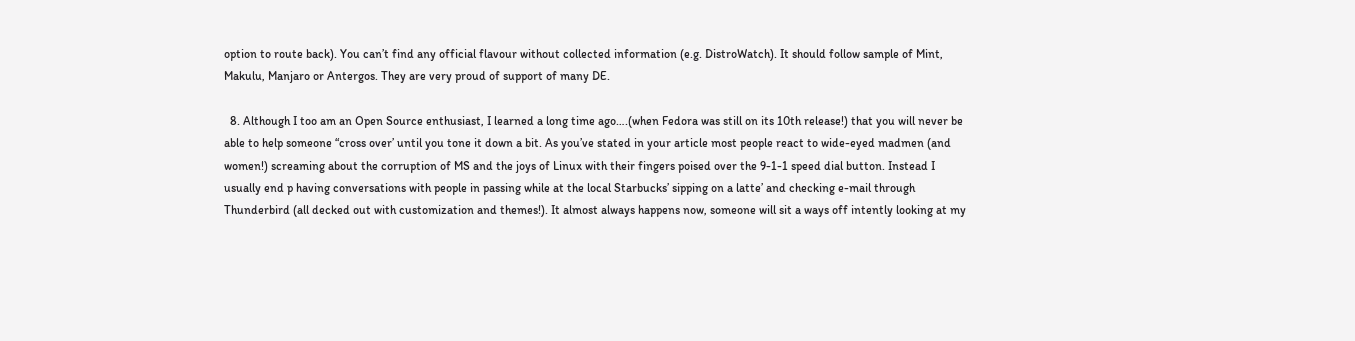option to route back). You can’t find any official flavour without collected information (e.g. DistroWatch). It should follow sample of Mint, Makulu, Manjaro or Antergos. They are very proud of support of many DE.

  8. Although I too am an Open Source enthusiast, I learned a long time ago….(when Fedora was still on its 10th release!) that you will never be able to help someone “cross over’ until you tone it down a bit. As you’ve stated in your article most people react to wide-eyed madmen (and women!) screaming about the corruption of MS and the joys of Linux with their fingers poised over the 9-1-1 speed dial button. Instead I usually end p having conversations with people in passing while at the local Starbucks’ sipping on a latte’ and checking e-mail through Thunderbird (all decked out with customization and themes!). It almost always happens now, someone will sit a ways off intently looking at my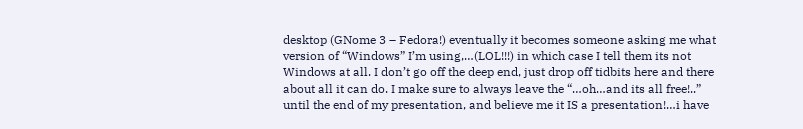desktop (GNome 3 – Fedora!) eventually it becomes someone asking me what version of “Windows” I’m using,…(LOL!!!) in which case I tell them its not Windows at all. I don’t go off the deep end, just drop off tidbits here and there about all it can do. I make sure to always leave the “…oh…and its all free!..” until the end of my presentation, and believe me it IS a presentation!…i have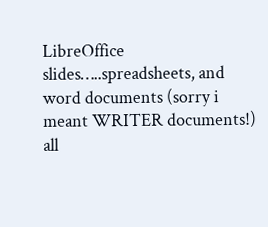LibreOffice slides…..spreadsheets, and word documents (sorry i meant WRITER documents!) all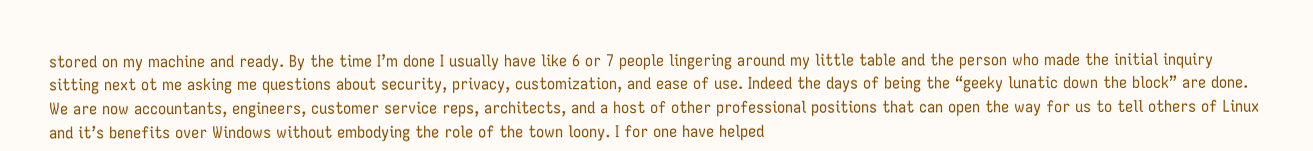stored on my machine and ready. By the time I’m done I usually have like 6 or 7 people lingering around my little table and the person who made the initial inquiry sitting next ot me asking me questions about security, privacy, customization, and ease of use. Indeed the days of being the “geeky lunatic down the block” are done. We are now accountants, engineers, customer service reps, architects, and a host of other professional positions that can open the way for us to tell others of Linux and it’s benefits over Windows without embodying the role of the town loony. I for one have helped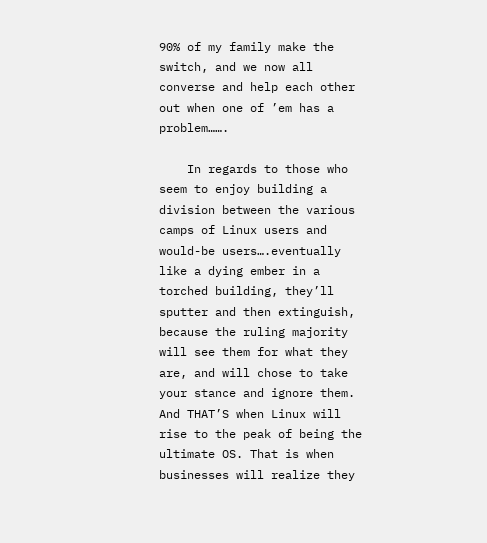90% of my family make the switch, and we now all converse and help each other out when one of ’em has a problem…….

    In regards to those who seem to enjoy building a division between the various camps of Linux users and would-be users….eventually like a dying ember in a torched building, they’ll sputter and then extinguish, because the ruling majority will see them for what they are, and will chose to take your stance and ignore them. And THAT’S when Linux will rise to the peak of being the ultimate OS. That is when businesses will realize they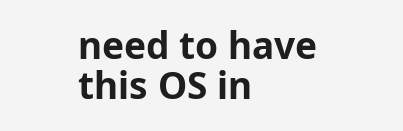need to have this OS in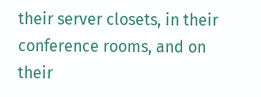their server closets, in their conference rooms, and on their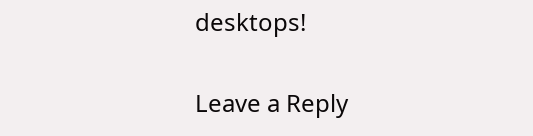desktops!

Leave a Reply